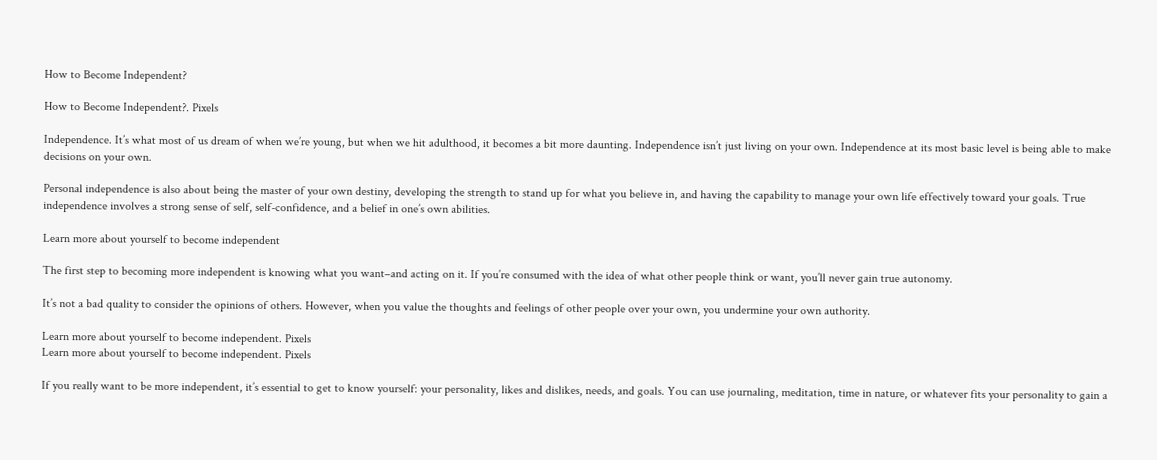How to Become Independent?

How to Become Independent?. Pixels

Independence. It’s what most of us dream of when we’re young, but when we hit adulthood, it becomes a bit more daunting. Independence isn’t just living on your own. Independence at its most basic level is being able to make decisions on your own.

Personal independence is also about being the master of your own destiny, developing the strength to stand up for what you believe in, and having the capability to manage your own life effectively toward your goals. True independence involves a strong sense of self, self-confidence, and a belief in one’s own abilities.

Learn more about yourself to become independent

The first step to becoming more independent is knowing what you want–and acting on it. If you’re consumed with the idea of what other people think or want, you’ll never gain true autonomy.

It’s not a bad quality to consider the opinions of others. However, when you value the thoughts and feelings of other people over your own, you undermine your own authority.

Learn more about yourself to become independent. Pixels
Learn more about yourself to become independent. Pixels

If you really want to be more independent, it’s essential to get to know yourself: your personality, likes and dislikes, needs, and goals. You can use journaling, meditation, time in nature, or whatever fits your personality to gain a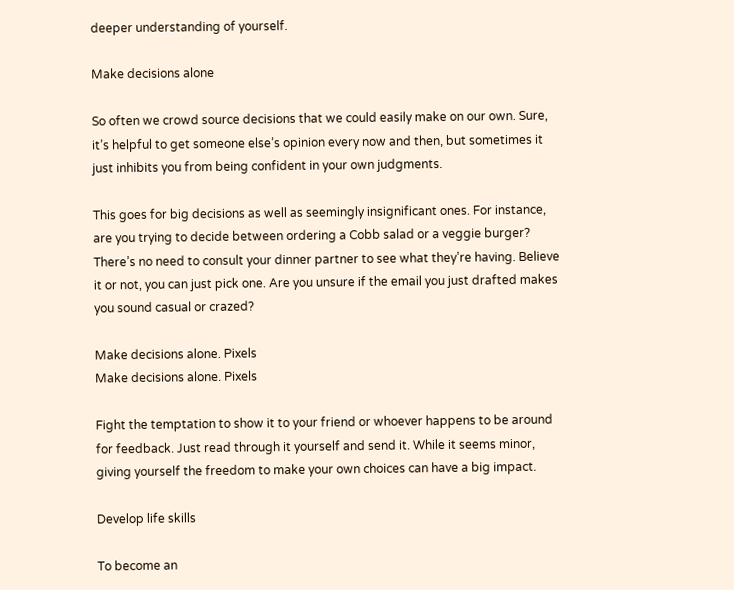deeper understanding of yourself.

Make decisions alone

So often we crowd source decisions that we could easily make on our own. Sure, it’s helpful to get someone else’s opinion every now and then, but sometimes it just inhibits you from being confident in your own judgments.

This goes for big decisions as well as seemingly insignificant ones. For instance, are you trying to decide between ordering a Cobb salad or a veggie burger? There’s no need to consult your dinner partner to see what they’re having. Believe it or not, you can just pick one. Are you unsure if the email you just drafted makes you sound casual or crazed?

Make decisions alone. Pixels
Make decisions alone. Pixels

Fight the temptation to show it to your friend or whoever happens to be around for feedback. Just read through it yourself and send it. While it seems minor, giving yourself the freedom to make your own choices can have a big impact.

Develop life skills

To become an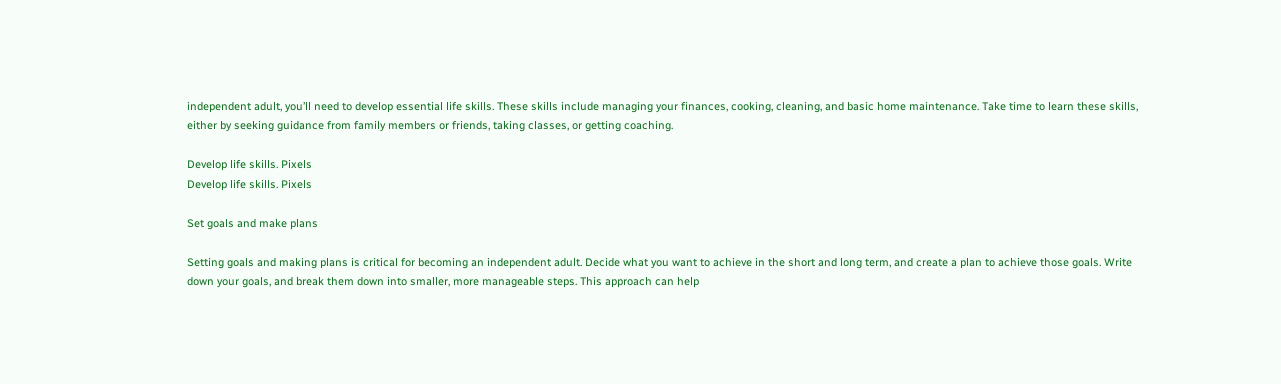independent adult, you’ll need to develop essential life skills. These skills include managing your finances, cooking, cleaning, and basic home maintenance. Take time to learn these skills, either by seeking guidance from family members or friends, taking classes, or getting coaching.

Develop life skills. Pixels
Develop life skills. Pixels

Set goals and make plans

Setting goals and making plans is critical for becoming an independent adult. Decide what you want to achieve in the short and long term, and create a plan to achieve those goals. Write down your goals, and break them down into smaller, more manageable steps. This approach can help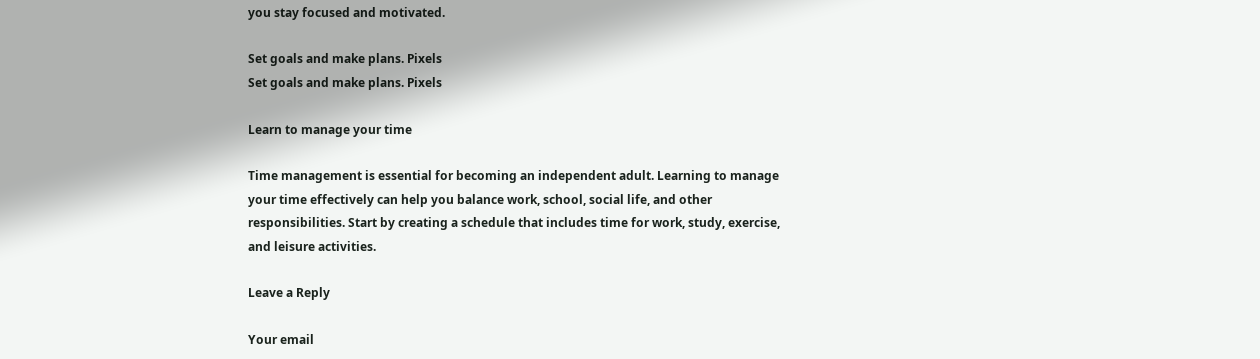you stay focused and motivated.

Set goals and make plans. Pixels
Set goals and make plans. Pixels

Learn to manage your time

Time management is essential for becoming an independent adult. Learning to manage your time effectively can help you balance work, school, social life, and other responsibilities. Start by creating a schedule that includes time for work, study, exercise, and leisure activities.

Leave a Reply

Your email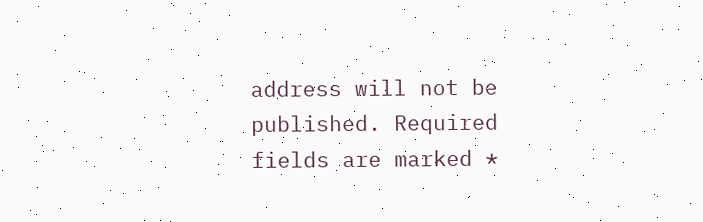address will not be published. Required fields are marked *